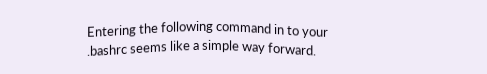Entering the following command in to your .bashrc seems like a simple way forward.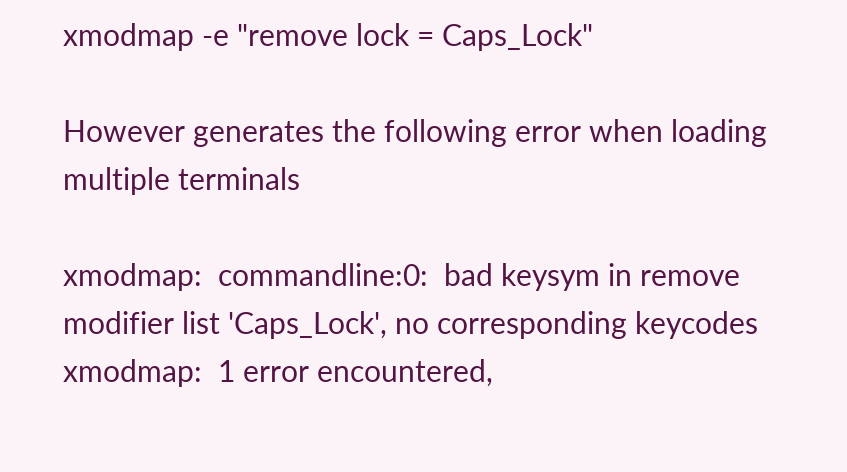xmodmap -e "remove lock = Caps_Lock"

However generates the following error when loading multiple terminals

xmodmap:  commandline:0:  bad keysym in remove modifier list 'Caps_Lock', no corresponding keycodes
xmodmap:  1 error encountered,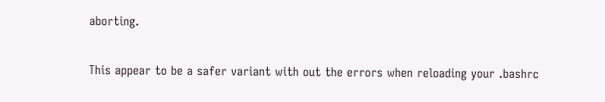aborting.

This appear to be a safer variant with out the errors when reloading your .bashrc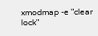xmodmap -e "clear lock"